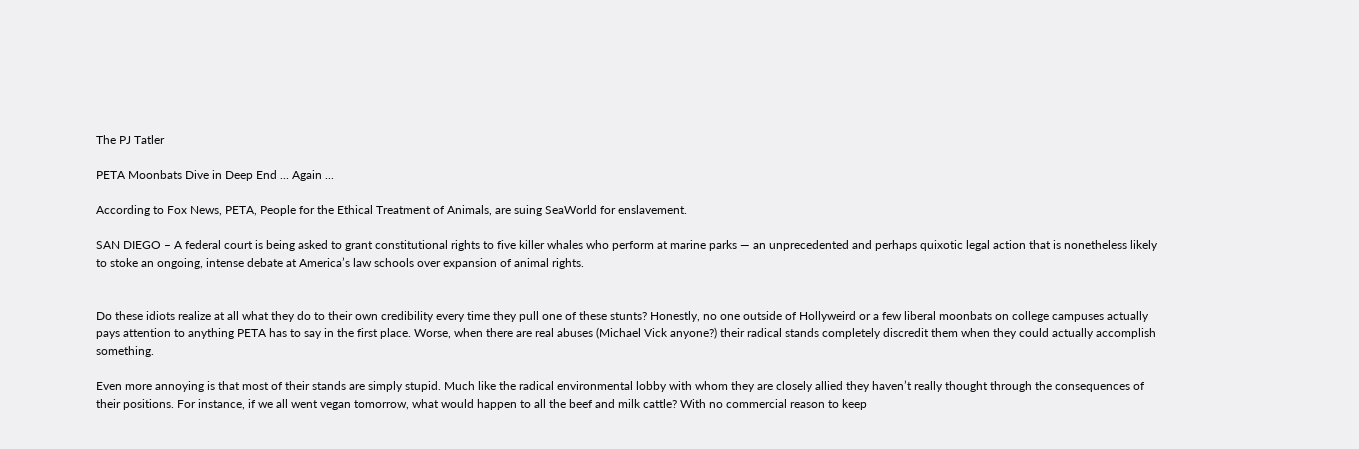The PJ Tatler

PETA Moonbats Dive in Deep End ... Again ...

According to Fox News, PETA, People for the Ethical Treatment of Animals, are suing SeaWorld for enslavement.

SAN DIEGO – A federal court is being asked to grant constitutional rights to five killer whales who perform at marine parks — an unprecedented and perhaps quixotic legal action that is nonetheless likely to stoke an ongoing, intense debate at America’s law schools over expansion of animal rights.


Do these idiots realize at all what they do to their own credibility every time they pull one of these stunts? Honestly, no one outside of Hollyweird or a few liberal moonbats on college campuses actually pays attention to anything PETA has to say in the first place. Worse, when there are real abuses (Michael Vick anyone?) their radical stands completely discredit them when they could actually accomplish something.

Even more annoying is that most of their stands are simply stupid. Much like the radical environmental lobby with whom they are closely allied they haven’t really thought through the consequences of their positions. For instance, if we all went vegan tomorrow, what would happen to all the beef and milk cattle? With no commercial reason to keep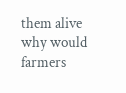them alive why would farmers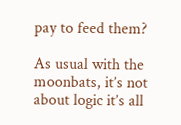pay to feed them?

As usual with the moonbats, it’s not about logic it’s all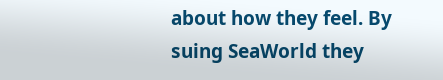about how they feel. By suing SeaWorld they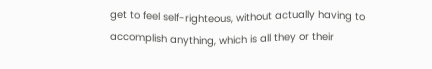get to feel self-righteous, without actually having to accomplish anything, which is all they or their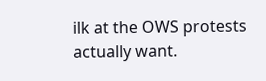ilk at the OWS protests actually want.